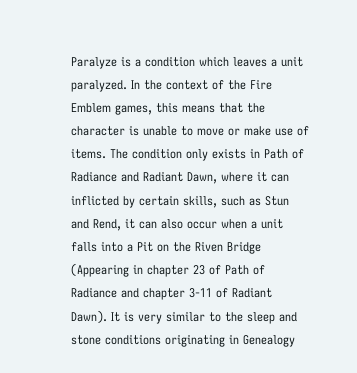Paralyze is a condition which leaves a unit paralyzed. In the context of the Fire Emblem games, this means that the character is unable to move or make use of items. The condition only exists in Path of Radiance and Radiant Dawn, where it can inflicted by certain skills, such as Stun and Rend, it can also occur when a unit falls into a Pit on the Riven Bridge (Appearing in chapter 23 of Path of Radiance and chapter 3-11 of Radiant Dawn). It is very similar to the sleep and stone conditions originating in Genealogy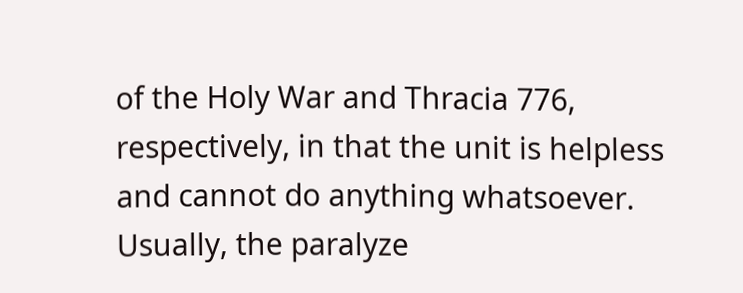of the Holy War and Thracia 776, respectively, in that the unit is helpless and cannot do anything whatsoever. Usually, the paralyze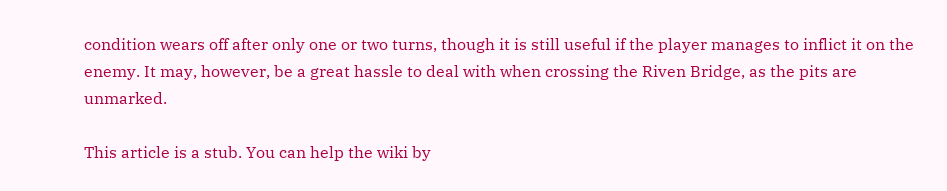condition wears off after only one or two turns, though it is still useful if the player manages to inflict it on the enemy. It may, however, be a great hassle to deal with when crossing the Riven Bridge, as the pits are unmarked.

This article is a stub. You can help the wiki by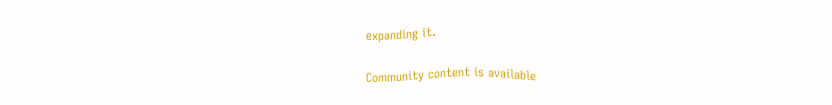expanding it.

Community content is available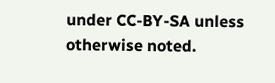under CC-BY-SA unless otherwise noted.